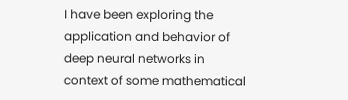I have been exploring the application and behavior of deep neural networks in context of some mathematical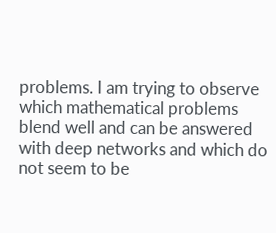problems. I am trying to observe which mathematical problems blend well and can be answered with deep networks and which do not seem to be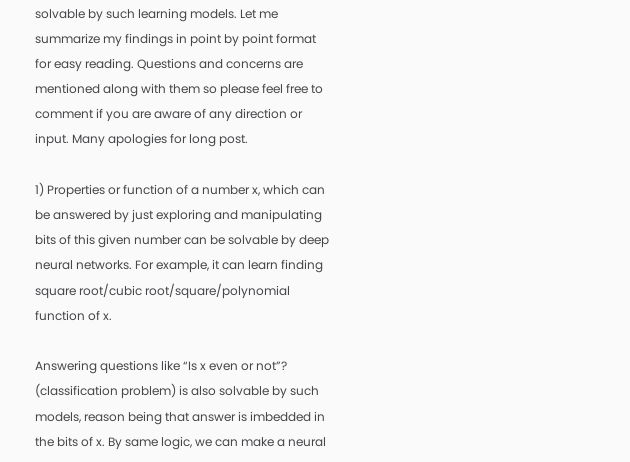solvable by such learning models. Let me summarize my findings in point by point format for easy reading. Questions and concerns are mentioned along with them so please feel free to comment if you are aware of any direction or input. Many apologies for long post.

1) Properties or function of a number x, which can be answered by just exploring and manipulating bits of this given number can be solvable by deep neural networks. For example, it can learn finding square root/cubic root/square/polynomial function of x.

Answering questions like “Is x even or not”? (classification problem) is also solvable by such models, reason being that answer is imbedded in the bits of x. By same logic, we can make a neural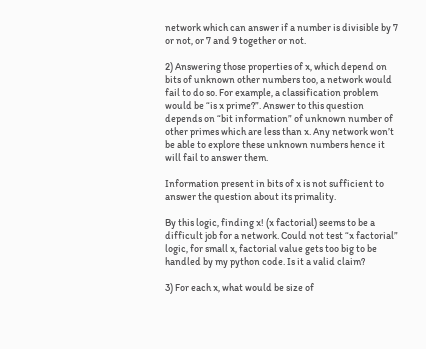network which can answer if a number is divisible by 7 or not, or 7 and 9 together or not.

2) Answering those properties of x, which depend on bits of unknown other numbers too, a network would fail to do so. For example, a classification problem would be “is x prime?”. Answer to this question depends on “bit information” of unknown number of other primes which are less than x. Any network won’t be able to explore these unknown numbers hence it will fail to answer them.

Information present in bits of x is not sufficient to answer the question about its primality.

By this logic, finding x! (x factorial) seems to be a difficult job for a network. Could not test “x factorial” logic, for small x, factorial value gets too big to be handled by my python code. Is it a valid claim?

3) For each x, what would be size of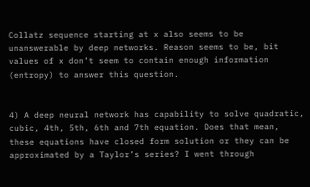Collatz sequence starting at x also seems to be unanswerable by deep networks. Reason seems to be, bit values of x don’t seem to contain enough information (entropy) to answer this question.


4) A deep neural network has capability to solve quadratic, cubic, 4th, 5th, 6th and 7th equation. Does that mean, these equations have closed form solution or they can be approximated by a Taylor’s series? I went through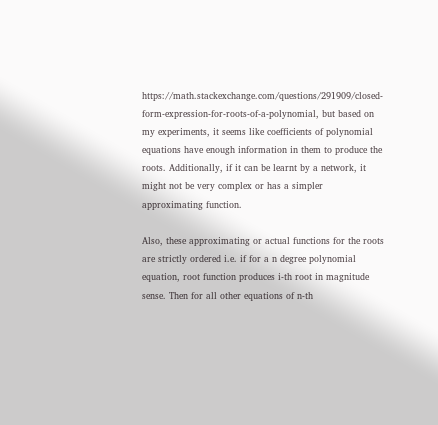https://math.stackexchange.com/questions/291909/closed-form-expression-for-roots-of-a-polynomial, but based on my experiments, it seems like coefficients of polynomial equations have enough information in them to produce the roots. Additionally, if it can be learnt by a network, it might not be very complex or has a simpler approximating function.

Also, these approximating or actual functions for the roots are strictly ordered i.e. if for a n degree polynomial equation, root function produces i-th root in magnitude sense. Then for all other equations of n-th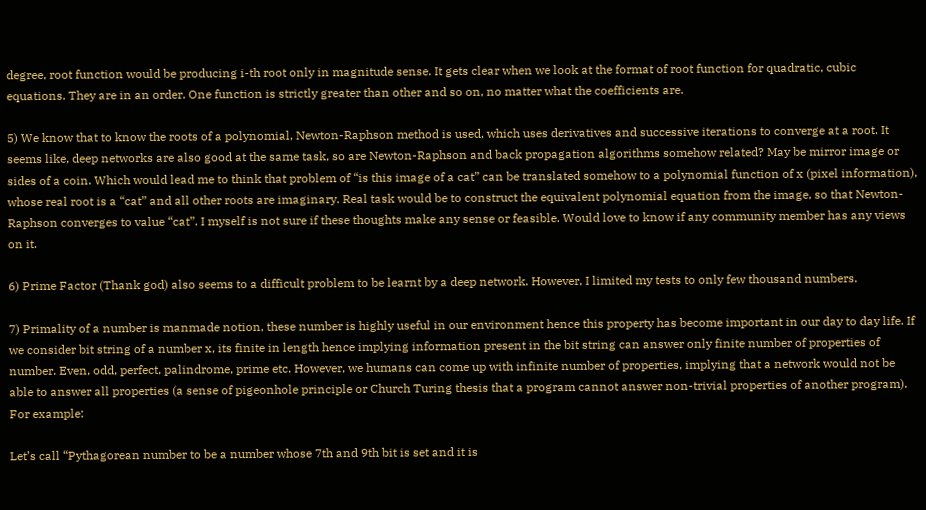degree, root function would be producing i-th root only in magnitude sense. It gets clear when we look at the format of root function for quadratic, cubic equations. They are in an order. One function is strictly greater than other and so on, no matter what the coefficients are.

5) We know that to know the roots of a polynomial, Newton-Raphson method is used, which uses derivatives and successive iterations to converge at a root. It seems like, deep networks are also good at the same task, so are Newton-Raphson and back propagation algorithms somehow related? May be mirror image or sides of a coin. Which would lead me to think that problem of “is this image of a cat” can be translated somehow to a polynomial function of x (pixel information), whose real root is a “cat” and all other roots are imaginary. Real task would be to construct the equivalent polynomial equation from the image, so that Newton-Raphson converges to value “cat”. I myself is not sure if these thoughts make any sense or feasible. Would love to know if any community member has any views on it.

6) Prime Factor (Thank god) also seems to a difficult problem to be learnt by a deep network. However, I limited my tests to only few thousand numbers.

7) Primality of a number is manmade notion, these number is highly useful in our environment hence this property has become important in our day to day life. If we consider bit string of a number x, its finite in length hence implying information present in the bit string can answer only finite number of properties of number. Even, odd, perfect, palindrome, prime etc. However, we humans can come up with infinite number of properties, implying that a network would not be able to answer all properties (a sense of pigeonhole principle or Church Turing thesis that a program cannot answer non-trivial properties of another program). For example:

Let’s call “Pythagorean number to be a number whose 7th and 9th bit is set and it is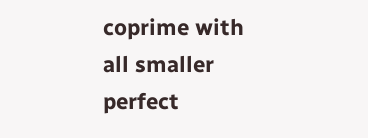coprime with all smaller perfect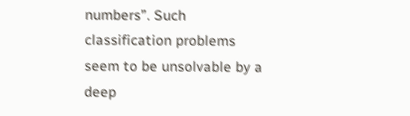numbers”. Such classification problems seem to be unsolvable by a deep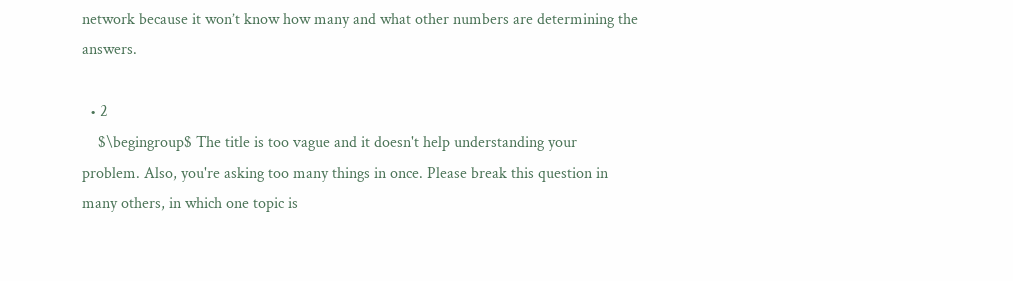network because it won’t know how many and what other numbers are determining the answers.

  • 2
    $\begingroup$ The title is too vague and it doesn't help understanding your problem. Also, you're asking too many things in once. Please break this question in many others, in which one topic is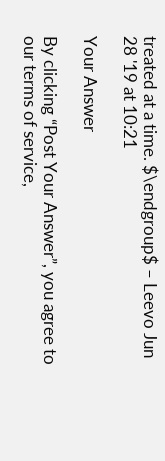treated at a time. $\endgroup$ – Leevo Jun 28 '19 at 10:21

Your Answer

By clicking “Post Your Answer”, you agree to our terms of service,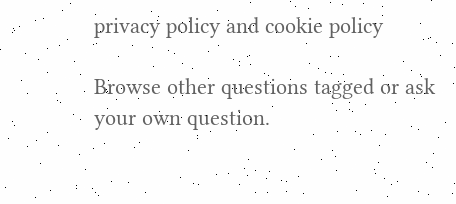privacy policy and cookie policy

Browse other questions tagged or ask your own question.